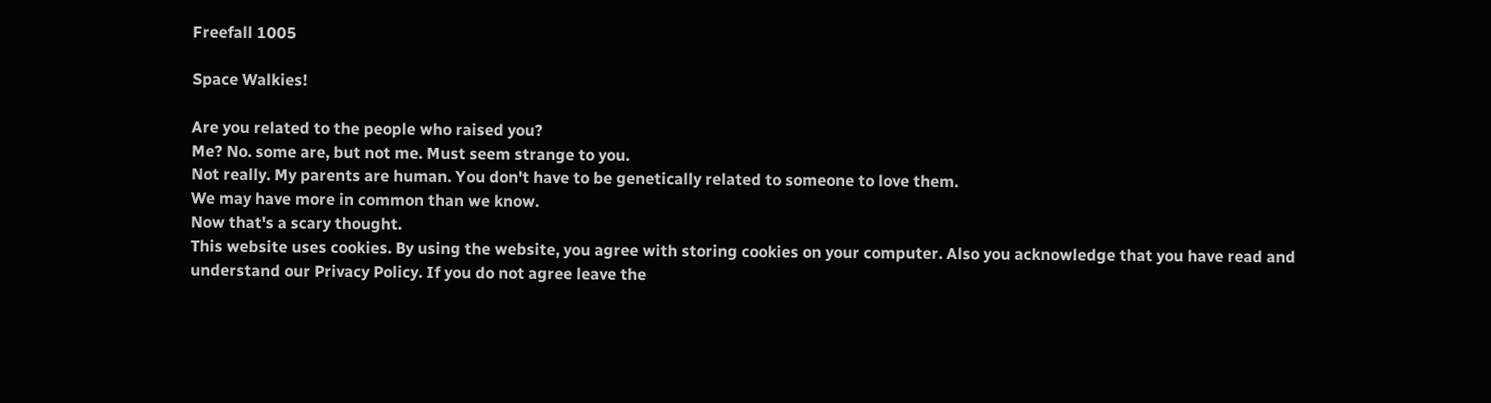Freefall 1005

Space Walkies!

Are you related to the people who raised you?
Me? No. some are, but not me. Must seem strange to you.
Not really. My parents are human. You don't have to be genetically related to someone to love them.
We may have more in common than we know.
Now that's a scary thought.
This website uses cookies. By using the website, you agree with storing cookies on your computer. Also you acknowledge that you have read and understand our Privacy Policy. If you do not agree leave the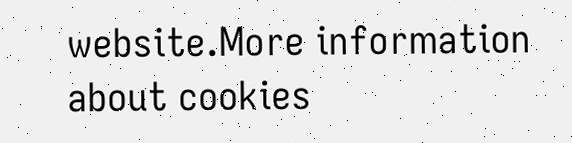website.More information about cookies